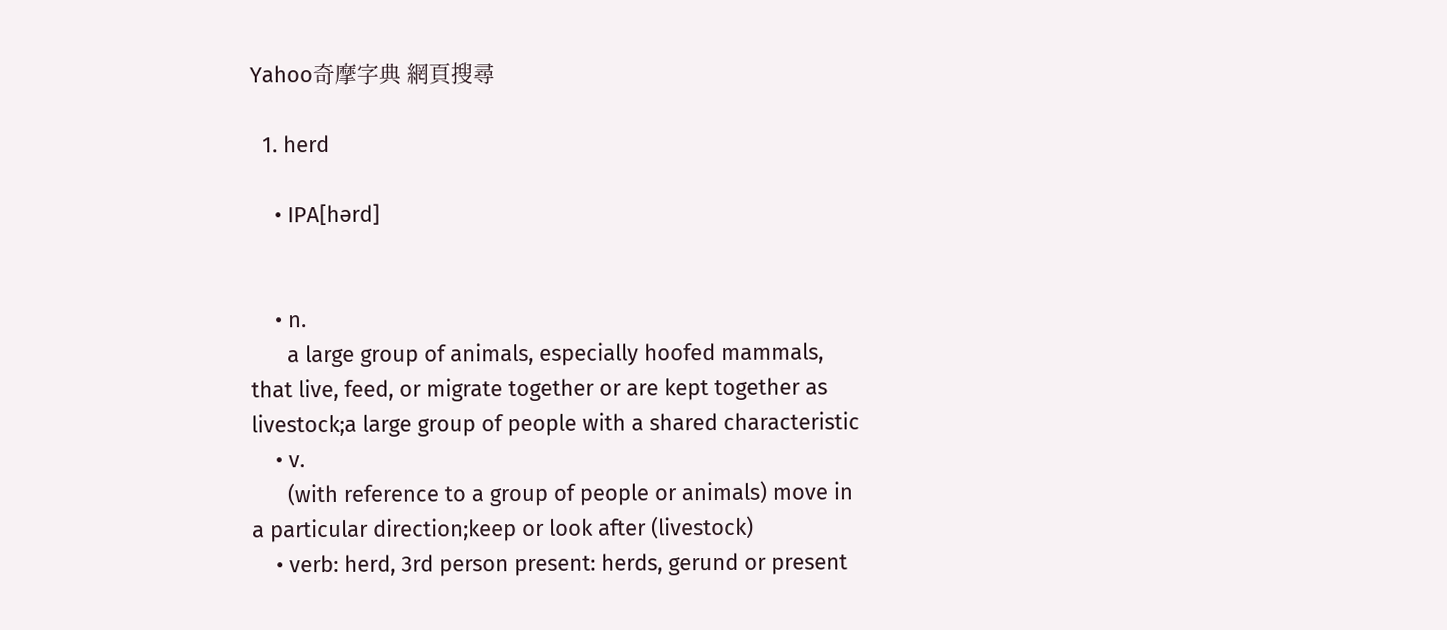Yahoo奇摩字典 網頁搜尋

  1. herd

    • IPA[hərd]


    • n.
      a large group of animals, especially hoofed mammals, that live, feed, or migrate together or are kept together as livestock;a large group of people with a shared characteristic
    • v.
      (with reference to a group of people or animals) move in a particular direction;keep or look after (livestock)
    • verb: herd, 3rd person present: herds, gerund or present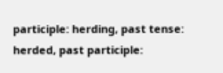participle: herding, past tense: herded, past participle: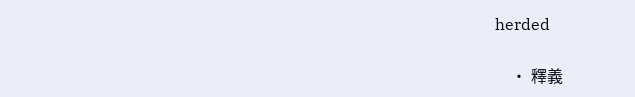herded

    • 釋義